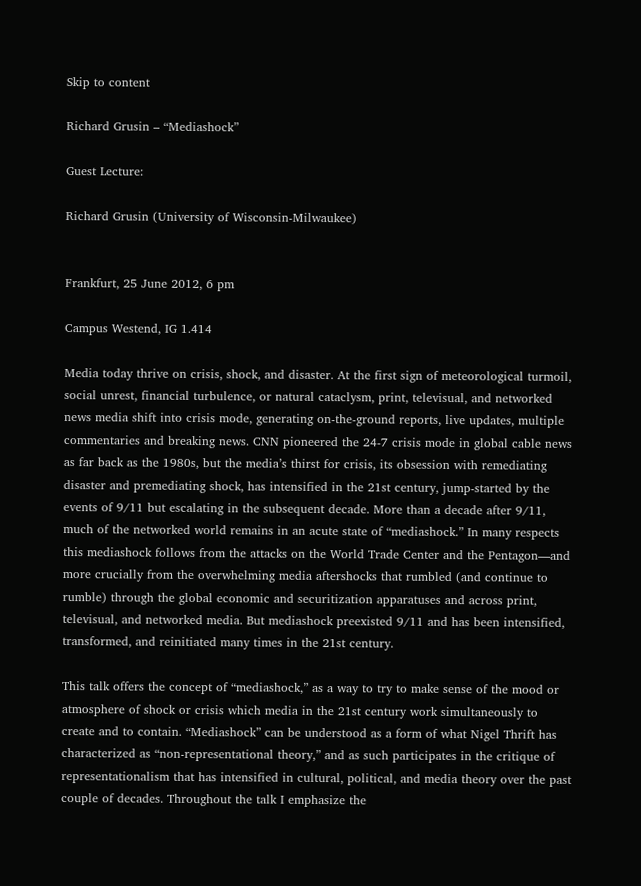Skip to content

Richard Grusin – “Mediashock”

Guest Lecture:

Richard Grusin (University of Wisconsin-Milwaukee)


Frankfurt, 25 June 2012, 6 pm

Campus Westend, IG 1.414

Media today thrive on crisis, shock, and disaster. At the first sign of meteorological turmoil, social unrest, financial turbulence, or natural cataclysm, print, televisual, and networked news media shift into crisis mode, generating on-the-ground reports, live updates, multiple commentaries and breaking news. CNN pioneered the 24-7 crisis mode in global cable news as far back as the 1980s, but the media’s thirst for crisis, its obsession with remediating disaster and premediating shock, has intensified in the 21st century, jump-started by the events of 9/11 but escalating in the subsequent decade. More than a decade after 9/11, much of the networked world remains in an acute state of “mediashock.” In many respects this mediashock follows from the attacks on the World Trade Center and the Pentagon—and more crucially from the overwhelming media aftershocks that rumbled (and continue to rumble) through the global economic and securitization apparatuses and across print, televisual, and networked media. But mediashock preexisted 9/11 and has been intensified, transformed, and reinitiated many times in the 21st century.

This talk offers the concept of “mediashock,” as a way to try to make sense of the mood or atmosphere of shock or crisis which media in the 21st century work simultaneously to create and to contain. “Mediashock” can be understood as a form of what Nigel Thrift has characterized as “non-representational theory,” and as such participates in the critique of representationalism that has intensified in cultural, political, and media theory over the past couple of decades. Throughout the talk I emphasize the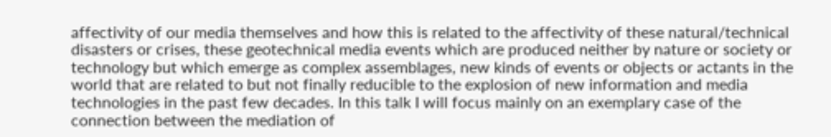affectivity of our media themselves and how this is related to the affectivity of these natural/technical disasters or crises, these geotechnical media events which are produced neither by nature or society or technology but which emerge as complex assemblages, new kinds of events or objects or actants in the world that are related to but not finally reducible to the explosion of new information and media technologies in the past few decades. In this talk I will focus mainly on an exemplary case of the connection between the mediation of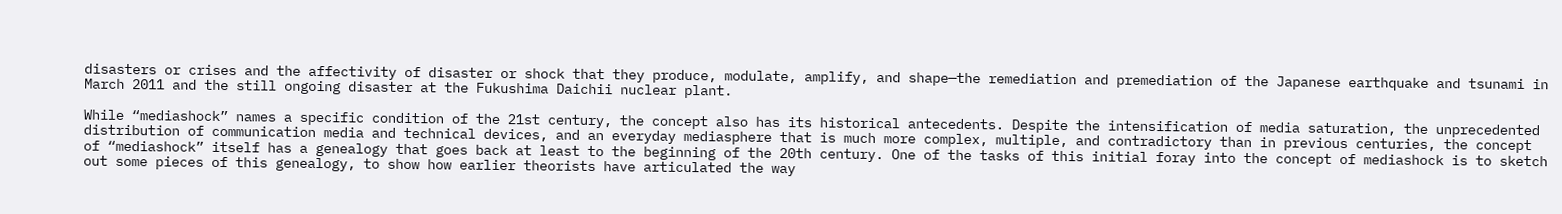disasters or crises and the affectivity of disaster or shock that they produce, modulate, amplify, and shape—the remediation and premediation of the Japanese earthquake and tsunami in March 2011 and the still ongoing disaster at the Fukushima Daichii nuclear plant.

While “mediashock” names a specific condition of the 21st century, the concept also has its historical antecedents. Despite the intensification of media saturation, the unprecedented distribution of communication media and technical devices, and an everyday mediasphere that is much more complex, multiple, and contradictory than in previous centuries, the concept of “mediashock” itself has a genealogy that goes back at least to the beginning of the 20th century. One of the tasks of this initial foray into the concept of mediashock is to sketch out some pieces of this genealogy, to show how earlier theorists have articulated the way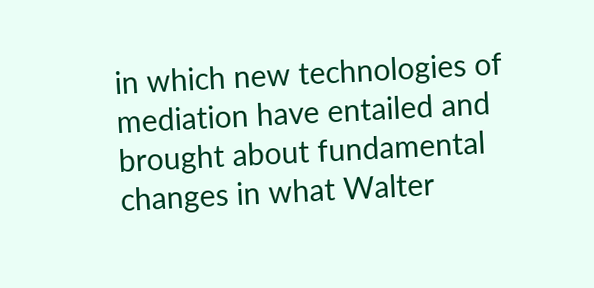in which new technologies of mediation have entailed and brought about fundamental changes in what Walter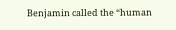Benjamin called the “human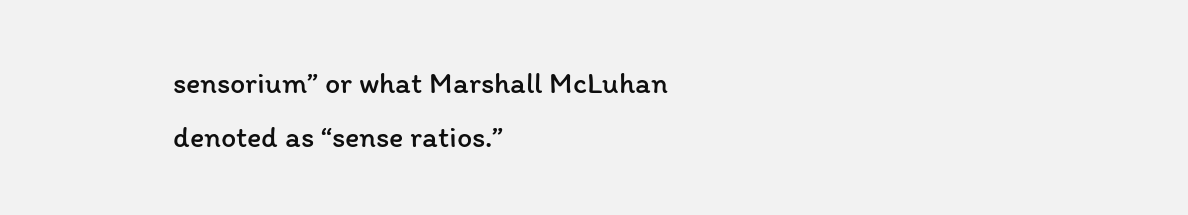sensorium” or what Marshall McLuhan denoted as “sense ratios.”